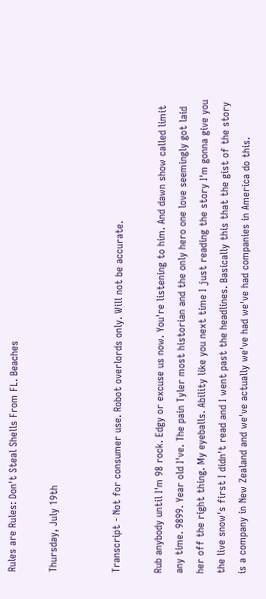Rules are Rules: Don't Steal Shells From FL. Beaches

Thursday, July 19th


Transcript - Not for consumer use. Robot overlords only. Will not be accurate.

Rub anybody until I'm 98 rock. Edgy or excuse us now. You're listening to him. And dawn show called limit any time. 9899. Year old I've. The pain Tyler most historian and the only hero one love seemingly got laid her off the right thing. My eyeballs. Ability like you next time I just reading the story I'm gonna give you the live snow's first I didn't read and I went past the headlines. Basically this that the gist of the story is a company in New Zealand and we've actually we've had we've had companies in America do this.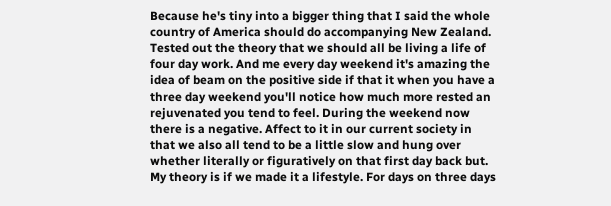Because he's tiny into a bigger thing that I said the whole country of America should do accompanying New Zealand. Tested out the theory that we should all be living a life of four day work. And me every day weekend it's amazing the idea of beam on the positive side if that it when you have a three day weekend you'll notice how much more rested an rejuvenated you tend to feel. During the weekend now there is a negative. Affect to it in our current society in that we also all tend to be a little slow and hung over whether literally or figuratively on that first day back but. My theory is if we made it a lifestyle. For days on three days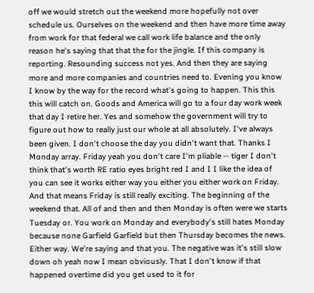off we would stretch out the weekend more hopefully not over schedule us. Ourselves on the weekend and then have more time away from work for that federal we call work life balance and the only reason he's saying that that the for the jingle. If this company is reporting. Resounding success not yes. And then they are saying more and more companies and countries need to. Evening you know I know by the way for the record what's going to happen. This this this will catch on. Goods and America will go to a four day work week that day I retire her. Yes and somehow the government will try to figure out how to really just our whole at all absolutely. I've always been given. I don't choose the day you didn't want that. Thanks I Monday array. Friday yeah you don't care I'm pliable -- tiger I don't think that's worth RE ratio eyes bright red I and I I like the idea of you can see it works either way you either you either work on Friday. And that means Friday is still really exciting. The beginning of the weekend that. All of and then and then Monday is often were we starts Tuesday or. You work on Monday and everybody's still hates Monday because none Garfield Garfield but then Thursday becomes the news. Either way. We're saying and that you. The negative was it's still slow down oh yeah now I mean obviously. That I don't know if that happened overtime did you get used to it for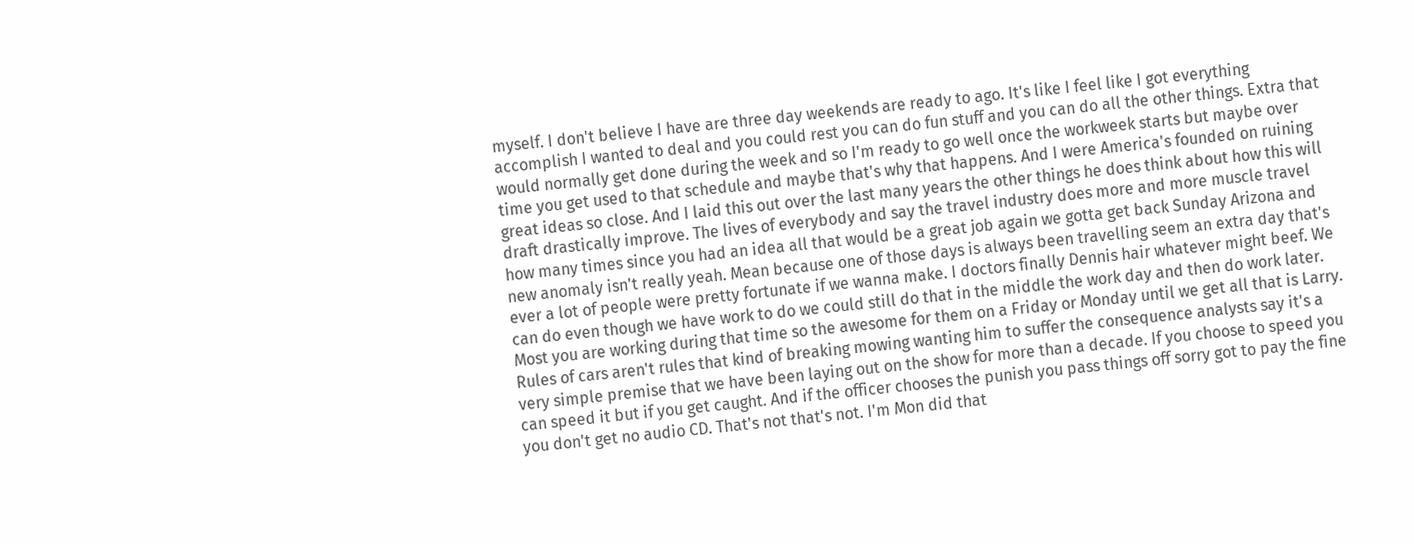myself. I don't believe I have are three day weekends are ready to ago. It's like I feel like I got everything accomplish I wanted to deal and you could rest you can do fun stuff and you can do all the other things. Extra that would normally get done during the week and so I'm ready to go well once the workweek starts but maybe over time you get used to that schedule and maybe that's why that happens. And I were America's founded on ruining great ideas so close. And I laid this out over the last many years the other things he does think about how this will draft drastically improve. The lives of everybody and say the travel industry does more and more muscle travel how many times since you had an idea all that would be a great job again we gotta get back Sunday Arizona and new anomaly isn't really yeah. Mean because one of those days is always been travelling seem an extra day that's ever a lot of people were pretty fortunate if we wanna make. I doctors finally Dennis hair whatever might beef. We can do even though we have work to do we could still do that in the middle the work day and then do work later. Most you are working during that time so the awesome for them on a Friday or Monday until we get all that is Larry. Rules of cars aren't rules that kind of breaking mowing wanting him to suffer the consequence analysts say it's a very simple premise that we have been laying out on the show for more than a decade. If you choose to speed you can speed it but if you get caught. And if the officer chooses the punish you pass things off sorry got to pay the fine you don't get no audio CD. That's not that's not. I'm Mon did that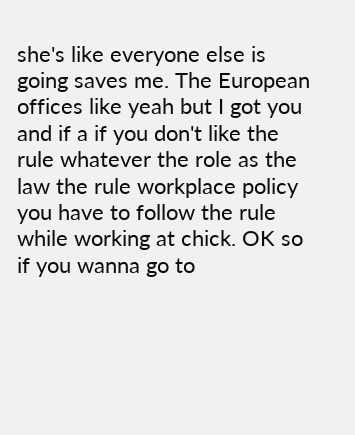she's like everyone else is going saves me. The European offices like yeah but I got you and if a if you don't like the rule whatever the role as the law the rule workplace policy you have to follow the rule while working at chick. OK so if you wanna go to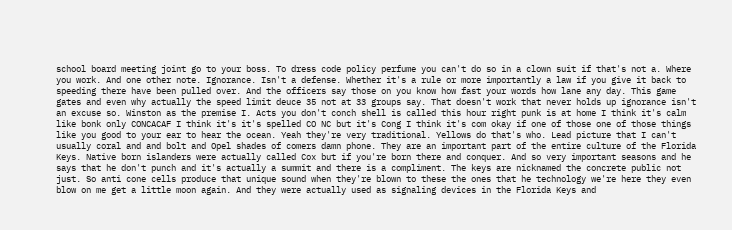school board meeting joint go to your boss. To dress code policy perfume you can't do so in a clown suit if that's not a. Where you work. And one other note. Ignorance. Isn't a defense. Whether it's a rule or more importantly a law if you give it back to speeding there have been pulled over. And the officers say those on you know how fast your words how lane any day. This game gates and even why actually the speed limit deuce 35 not at 33 groups say. That doesn't work that never holds up ignorance isn't an excuse so. Winston as the premise I. Acts you don't conch shell is called this hour right punk is at home I think it's calm like bonk only CONCACAF I think it's it's spelled CO NC but it's Cong I think it's com okay if one of those one of those things like you good to your ear to hear the ocean. Yeah they're very traditional. Yellows do that's who. Lead picture that I can't usually coral and and bolt and Opel shades of comers damn phone. They are an important part of the entire culture of the Florida Keys. Native born islanders were actually called Cox but if you're born there and conquer. And so very important seasons and he says that he don't punch and it's actually a summit and there is a compliment. The keys are nicknamed the concrete public not just. So anti cone cells produce that unique sound when they're blown to these the ones that he technology we're here they even blow on me get a little moon again. And they were actually used as signaling devices in the Florida Keys and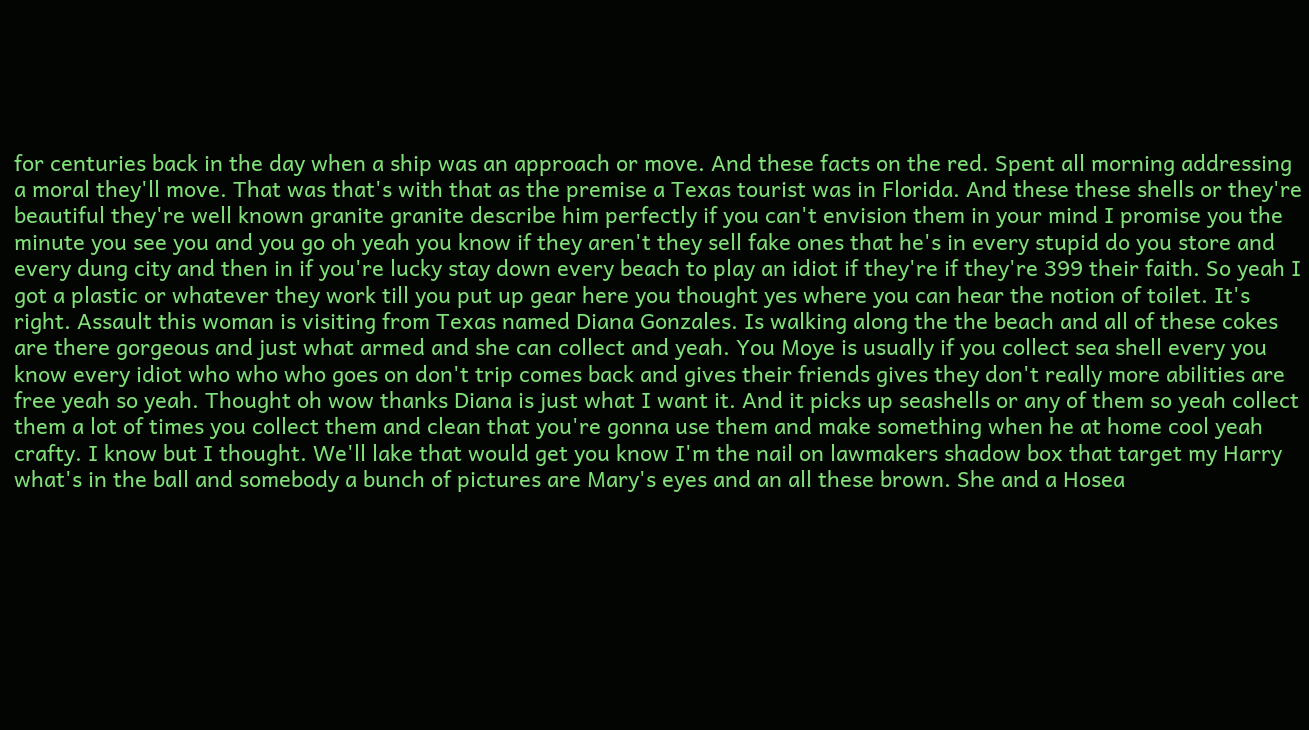for centuries back in the day when a ship was an approach or move. And these facts on the red. Spent all morning addressing a moral they'll move. That was that's with that as the premise a Texas tourist was in Florida. And these these shells or they're beautiful they're well known granite granite describe him perfectly if you can't envision them in your mind I promise you the minute you see you and you go oh yeah you know if they aren't they sell fake ones that he's in every stupid do you store and every dung city and then in if you're lucky stay down every beach to play an idiot if they're if they're 399 their faith. So yeah I got a plastic or whatever they work till you put up gear here you thought yes where you can hear the notion of toilet. It's right. Assault this woman is visiting from Texas named Diana Gonzales. Is walking along the the beach and all of these cokes are there gorgeous and just what armed and she can collect and yeah. You Moye is usually if you collect sea shell every you know every idiot who who who goes on don't trip comes back and gives their friends gives they don't really more abilities are free yeah so yeah. Thought oh wow thanks Diana is just what I want it. And it picks up seashells or any of them so yeah collect them a lot of times you collect them and clean that you're gonna use them and make something when he at home cool yeah crafty. I know but I thought. We'll lake that would get you know I'm the nail on lawmakers shadow box that target my Harry what's in the ball and somebody a bunch of pictures are Mary's eyes and an all these brown. She and a Hosea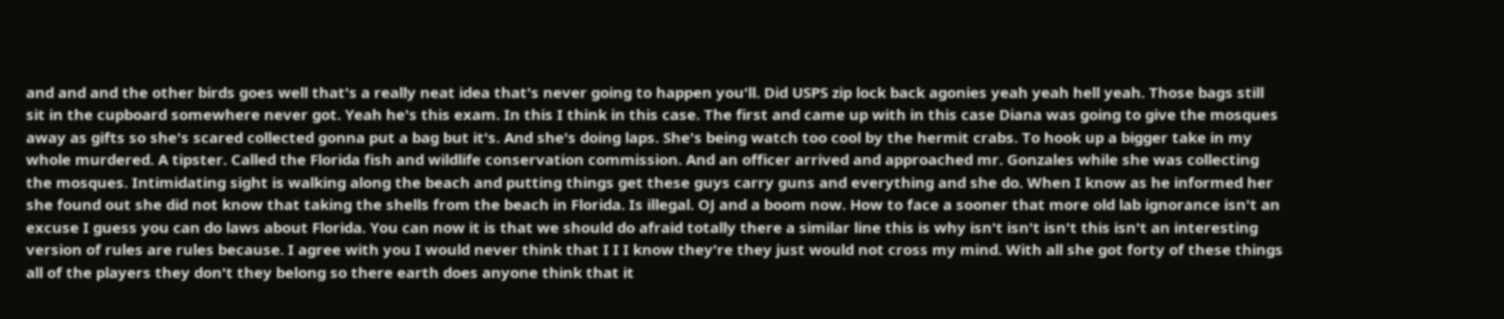and and and the other birds goes well that's a really neat idea that's never going to happen you'll. Did USPS zip lock back agonies yeah yeah hell yeah. Those bags still sit in the cupboard somewhere never got. Yeah he's this exam. In this I think in this case. The first and came up with in this case Diana was going to give the mosques away as gifts so she's scared collected gonna put a bag but it's. And she's doing laps. She's being watch too cool by the hermit crabs. To hook up a bigger take in my whole murdered. A tipster. Called the Florida fish and wildlife conservation commission. And an officer arrived and approached mr. Gonzales while she was collecting the mosques. Intimidating sight is walking along the beach and putting things get these guys carry guns and everything and she do. When I know as he informed her she found out she did not know that taking the shells from the beach in Florida. Is illegal. OJ and a boom now. How to face a sooner that more old lab ignorance isn't an excuse I guess you can do laws about Florida. You can now it is that we should do afraid totally there a similar line this is why isn't isn't isn't this isn't an interesting version of rules are rules because. I agree with you I would never think that I I I know they're they just would not cross my mind. With all she got forty of these things all of the players they don't they belong so there earth does anyone think that it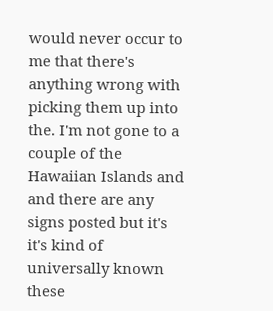would never occur to me that there's anything wrong with picking them up into the. I'm not gone to a couple of the Hawaiian Islands and and there are any signs posted but it's it's kind of universally known these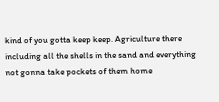kind of you gotta keep keep. Agriculture there including all the shells in the sand and everything not gonna take pockets of them home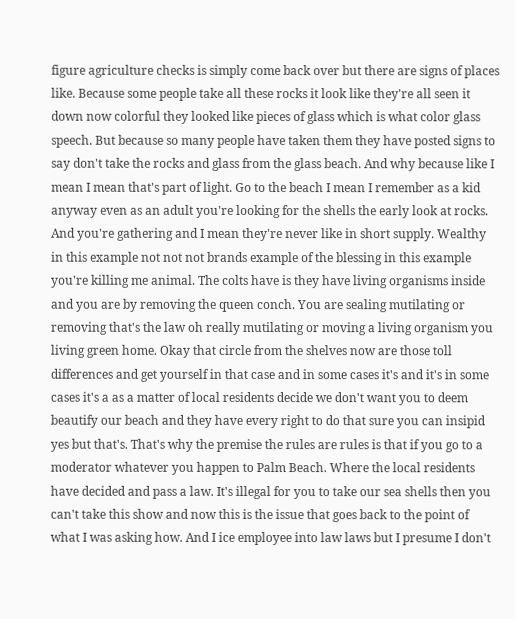figure agriculture checks is simply come back over but there are signs of places like. Because some people take all these rocks it look like they're all seen it down now colorful they looked like pieces of glass which is what color glass speech. But because so many people have taken them they have posted signs to say don't take the rocks and glass from the glass beach. And why because like I mean I mean that's part of light. Go to the beach I mean I remember as a kid anyway even as an adult you're looking for the shells the early look at rocks. And you're gathering and I mean they're never like in short supply. Wealthy in this example not not not brands example of the blessing in this example you're killing me animal. The colts have is they have living organisms inside and you are by removing the queen conch. You are sealing mutilating or removing that's the law oh really mutilating or moving a living organism you living green home. Okay that circle from the shelves now are those toll differences and get yourself in that case and in some cases it's and it's in some cases it's a as a matter of local residents decide we don't want you to deem beautify our beach and they have every right to do that sure you can insipid yes but that's. That's why the premise the rules are rules is that if you go to a moderator whatever you happen to Palm Beach. Where the local residents have decided and pass a law. It's illegal for you to take our sea shells then you can't take this show and now this is the issue that goes back to the point of what I was asking how. And I ice employee into law laws but I presume I don't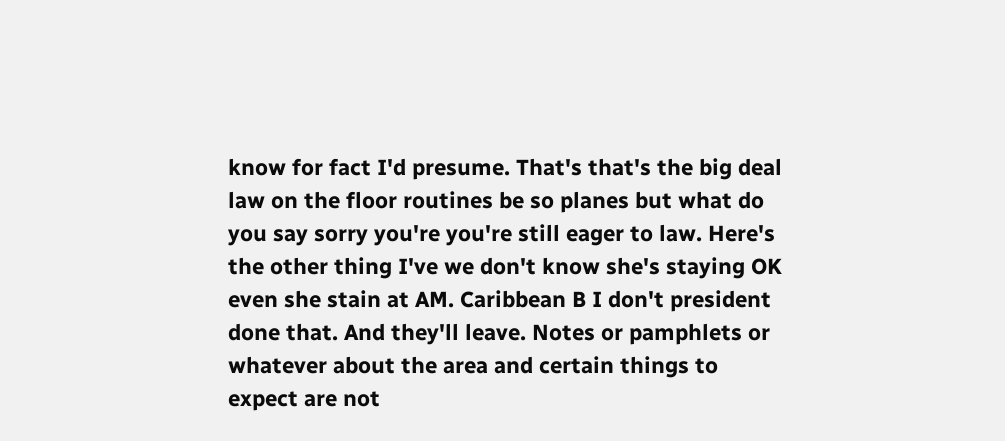know for fact I'd presume. That's that's the big deal law on the floor routines be so planes but what do you say sorry you're you're still eager to law. Here's the other thing I've we don't know she's staying OK even she stain at AM. Caribbean B I don't president done that. And they'll leave. Notes or pamphlets or whatever about the area and certain things to expect are not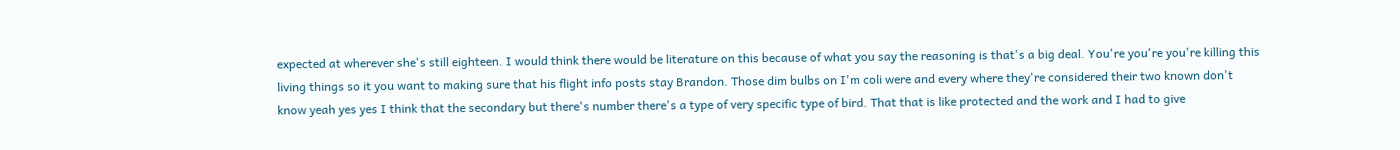expected at wherever she's still eighteen. I would think there would be literature on this because of what you say the reasoning is that's a big deal. You're you're you're killing this living things so it you want to making sure that his flight info posts stay Brandon. Those dim bulbs on I'm coli were and every where they're considered their two known don't know yeah yes yes I think that the secondary but there's number there's a type of very specific type of bird. That that is like protected and the work and I had to give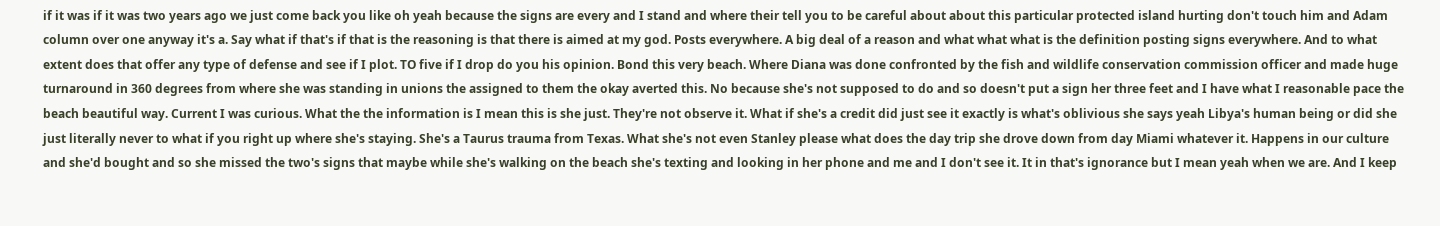if it was if it was two years ago we just come back you like oh yeah because the signs are every and I stand and where their tell you to be careful about about this particular protected island hurting don't touch him and Adam column over one anyway it's a. Say what if that's if that is the reasoning is that there is aimed at my god. Posts everywhere. A big deal of a reason and what what what is the definition posting signs everywhere. And to what extent does that offer any type of defense and see if I plot. TO five if I drop do you his opinion. Bond this very beach. Where Diana was done confronted by the fish and wildlife conservation commission officer and made huge turnaround in 360 degrees from where she was standing in unions the assigned to them the okay averted this. No because she's not supposed to do and so doesn't put a sign her three feet and I have what I reasonable pace the beach beautiful way. Current I was curious. What the the information is I mean this is she just. They're not observe it. What if she's a credit did just see it exactly is what's oblivious she says yeah Libya's human being or did she just literally never to what if you right up where she's staying. She's a Taurus trauma from Texas. What she's not even Stanley please what does the day trip she drove down from day Miami whatever it. Happens in our culture and she'd bought and so she missed the two's signs that maybe while she's walking on the beach she's texting and looking in her phone and me and I don't see it. It in that's ignorance but I mean yeah when we are. And I keep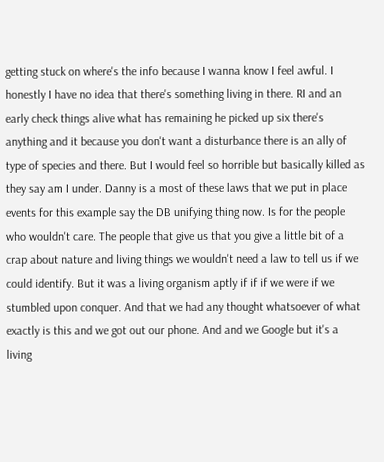getting stuck on where's the info because I wanna know I feel awful. I honestly I have no idea that there's something living in there. RI and an early check things alive what has remaining he picked up six there's anything and it because you don't want a disturbance there is an ally of type of species and there. But I would feel so horrible but basically killed as they say am I under. Danny is a most of these laws that we put in place events for this example say the DB unifying thing now. Is for the people who wouldn't care. The people that give us that you give a little bit of a crap about nature and living things we wouldn't need a law to tell us if we could identify. But it was a living organism aptly if if if we were if we stumbled upon conquer. And that we had any thought whatsoever of what exactly is this and we got out our phone. And and we Google but it's a living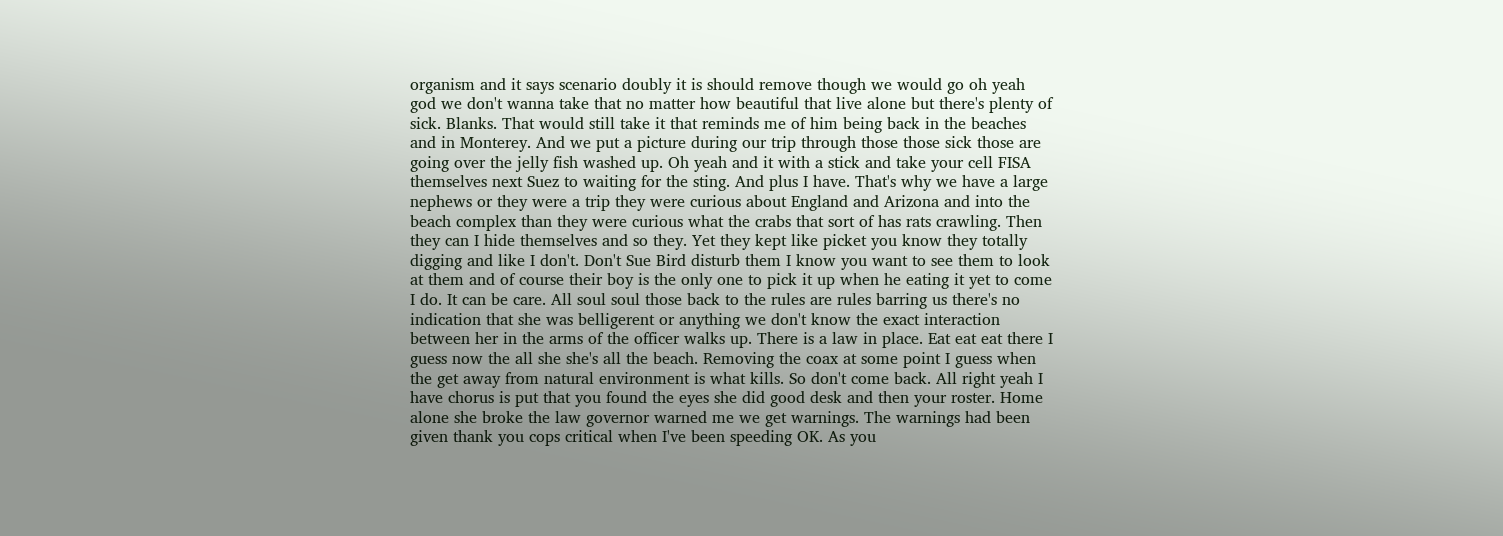organism and it says scenario doubly it is should remove though we would go oh yeah god we don't wanna take that no matter how beautiful that live alone but there's plenty of sick. Blanks. That would still take it that reminds me of him being back in the beaches and in Monterey. And we put a picture during our trip through those those sick those are going over the jelly fish washed up. Oh yeah and it with a stick and take your cell FISA themselves next Suez to waiting for the sting. And plus I have. That's why we have a large nephews or they were a trip they were curious about England and Arizona and into the beach complex than they were curious what the crabs that sort of has rats crawling. Then they can I hide themselves and so they. Yet they kept like picket you know they totally digging and like I don't. Don't Sue Bird disturb them I know you want to see them to look at them and of course their boy is the only one to pick it up when he eating it yet to come I do. It can be care. All soul soul those back to the rules are rules barring us there's no indication that she was belligerent or anything we don't know the exact interaction between her in the arms of the officer walks up. There is a law in place. Eat eat eat there I guess now the all she she's all the beach. Removing the coax at some point I guess when the get away from natural environment is what kills. So don't come back. All right yeah I have chorus is put that you found the eyes she did good desk and then your roster. Home alone she broke the law governor warned me we get warnings. The warnings had been given thank you cops critical when I've been speeding OK. As you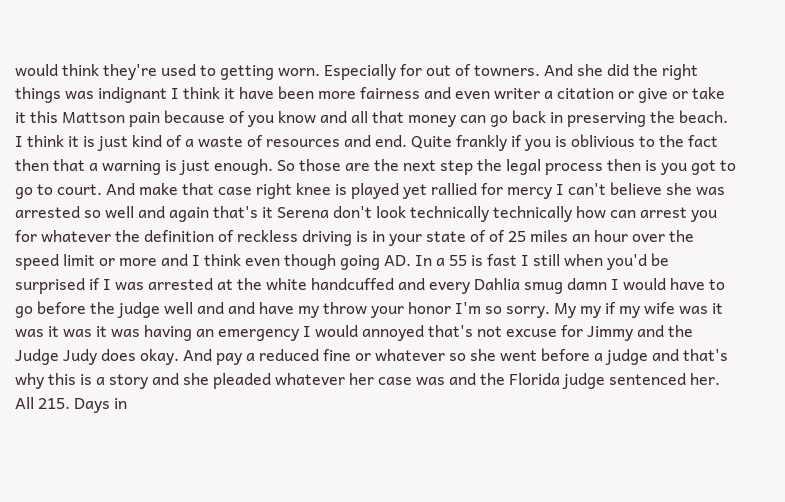would think they're used to getting worn. Especially for out of towners. And she did the right things was indignant I think it have been more fairness and even writer a citation or give or take it this Mattson pain because of you know and all that money can go back in preserving the beach. I think it is just kind of a waste of resources and end. Quite frankly if you is oblivious to the fact then that a warning is just enough. So those are the next step the legal process then is you got to go to court. And make that case right knee is played yet rallied for mercy I can't believe she was arrested so well and again that's it Serena don't look technically technically how can arrest you for whatever the definition of reckless driving is in your state of of 25 miles an hour over the speed limit or more and I think even though going AD. In a 55 is fast I still when you'd be surprised if I was arrested at the white handcuffed and every Dahlia smug damn I would have to go before the judge well and and have my throw your honor I'm so sorry. My my if my wife was it was it was it was having an emergency I would annoyed that's not excuse for Jimmy and the Judge Judy does okay. And pay a reduced fine or whatever so she went before a judge and that's why this is a story and she pleaded whatever her case was and the Florida judge sentenced her. All 215. Days in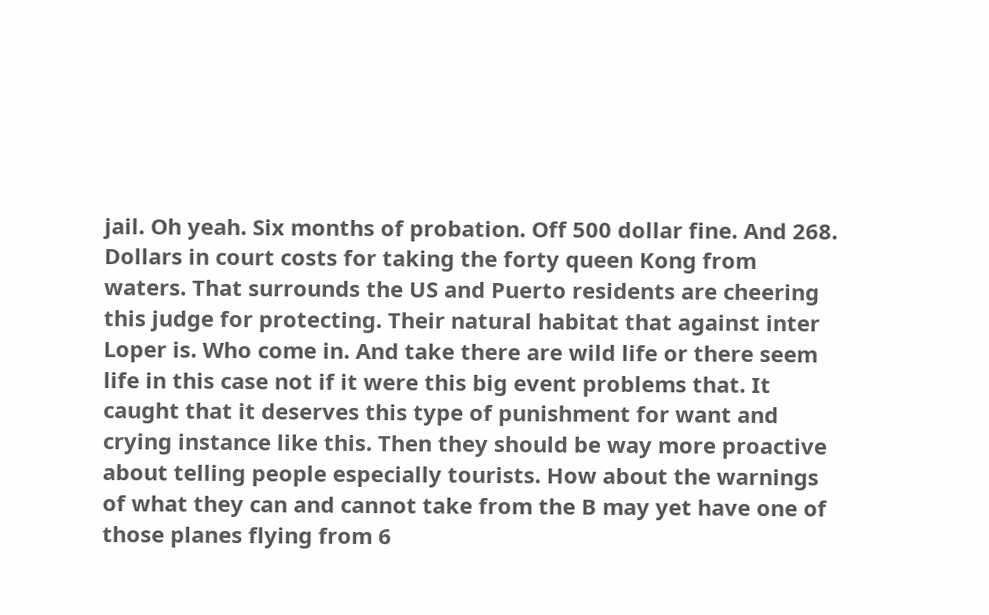jail. Oh yeah. Six months of probation. Off 500 dollar fine. And 268. Dollars in court costs for taking the forty queen Kong from waters. That surrounds the US and Puerto residents are cheering this judge for protecting. Their natural habitat that against inter Loper is. Who come in. And take there are wild life or there seem life in this case not if it were this big event problems that. It caught that it deserves this type of punishment for want and crying instance like this. Then they should be way more proactive about telling people especially tourists. How about the warnings of what they can and cannot take from the B may yet have one of those planes flying from 6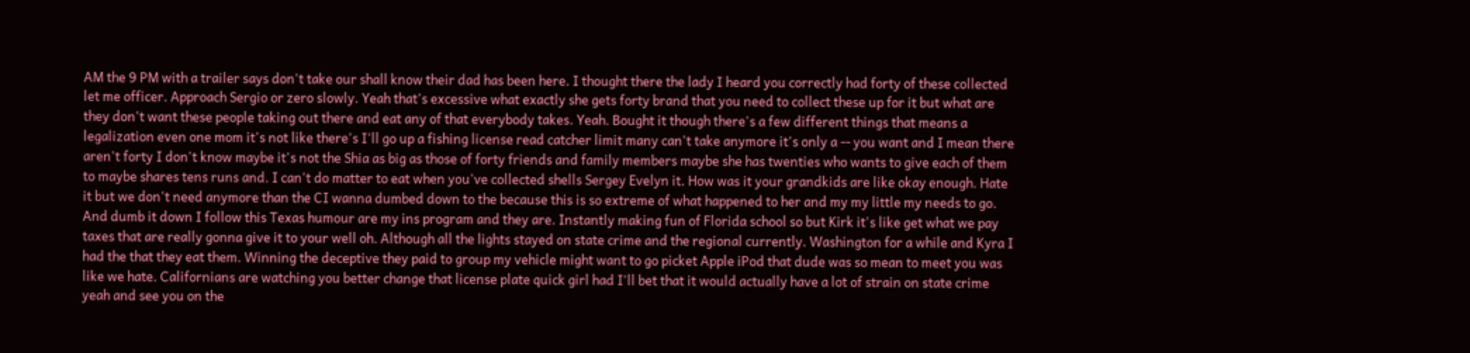AM the 9 PM with a trailer says don't take our shall know their dad has been here. I thought there the lady I heard you correctly had forty of these collected let me officer. Approach Sergio or zero slowly. Yeah that's excessive what exactly she gets forty brand that you need to collect these up for it but what are they don't want these people taking out there and eat any of that everybody takes. Yeah. Bought it though there's a few different things that means a legalization even one mom it's not like there's I'll go up a fishing license read catcher limit many can't take anymore it's only a -- you want and I mean there aren't forty I don't know maybe it's not the Shia as big as those of forty friends and family members maybe she has twenties who wants to give each of them to maybe shares tens runs and. I can't do matter to eat when you've collected shells Sergey Evelyn it. How was it your grandkids are like okay enough. Hate it but we don't need anymore than the CI wanna dumbed down to the because this is so extreme of what happened to her and my my little my needs to go. And dumb it down I follow this Texas humour are my ins program and they are. Instantly making fun of Florida school so but Kirk it's like get what we pay taxes that are really gonna give it to your well oh. Although all the lights stayed on state crime and the regional currently. Washington for a while and Kyra I had the that they eat them. Winning the deceptive they paid to group my vehicle might want to go picket Apple iPod that dude was so mean to meet you was like we hate. Californians are watching you better change that license plate quick girl had I'll bet that it would actually have a lot of strain on state crime yeah and see you on the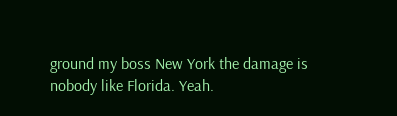ground my boss New York the damage is nobody like Florida. Yeah.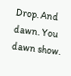Drop. And dawn. You dawn show.